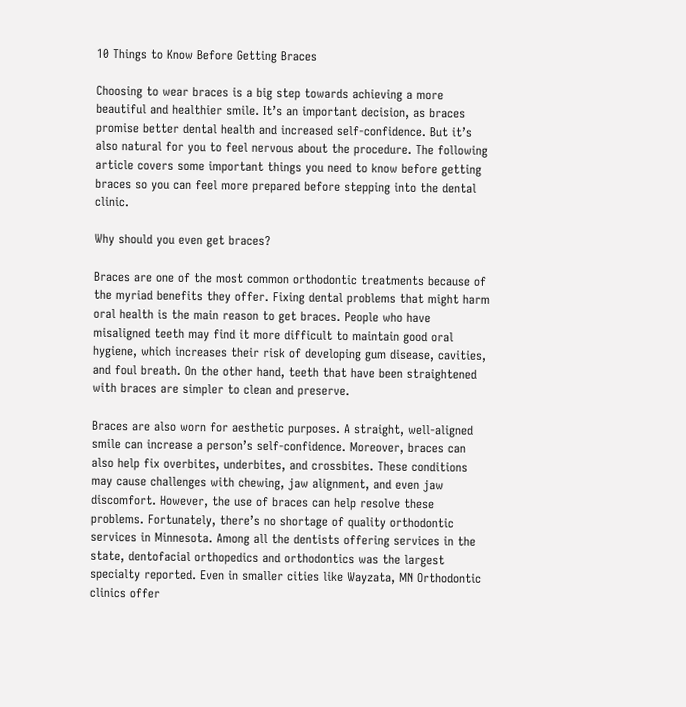10 Things to Know Before Getting Braces

Choosing to wear braces is a big step towards achieving a more beautiful and healthier smile. It’s an important decision, as braces promise better dental health and increased self-confidence. But it’s also natural for you to feel nervous about the procedure. The following article covers some important things you need to know before getting braces so you can feel more prepared before stepping into the dental clinic.

Why should you even get braces?

Braces are one of the most common orthodontic treatments because of the myriad benefits they offer. Fixing dental problems that might harm oral health is the main reason to get braces. People who have misaligned teeth may find it more difficult to maintain good oral hygiene, which increases their risk of developing gum disease, cavities, and foul breath. On the other hand, teeth that have been straightened with braces are simpler to clean and preserve.

Braces are also worn for aesthetic purposes. A straight, well-aligned smile can increase a person’s self-confidence. Moreover, braces can also help fix overbites, underbites, and crossbites. These conditions may cause challenges with chewing, jaw alignment, and even jaw discomfort. However, the use of braces can help resolve these problems. Fortunately, there’s no shortage of quality orthodontic services in Minnesota. Among all the dentists offering services in the state, dentofacial orthopedics and orthodontics was the largest specialty reported. Even in smaller cities like Wayzata, MN Orthodontic clinics offer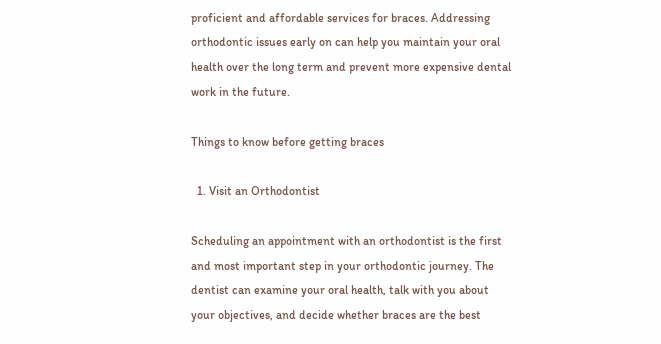proficient and affordable services for braces. Addressing orthodontic issues early on can help you maintain your oral health over the long term and prevent more expensive dental work in the future.

Things to know before getting braces

  1. Visit an Orthodontist

Scheduling an appointment with an orthodontist is the first and most important step in your orthodontic journey. The dentist can examine your oral health, talk with you about your objectives, and decide whether braces are the best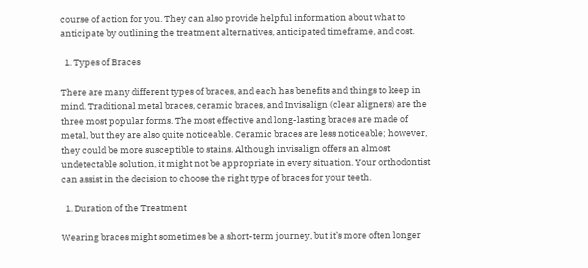course of action for you. They can also provide helpful information about what to anticipate by outlining the treatment alternatives, anticipated timeframe, and cost.

  1. Types of Braces

There are many different types of braces, and each has benefits and things to keep in mind. Traditional metal braces, ceramic braces, and Invisalign (clear aligners) are the three most popular forms. The most effective and long-lasting braces are made of metal, but they are also quite noticeable. Ceramic braces are less noticeable; however, they could be more susceptible to stains. Although invisalign offers an almost undetectable solution, it might not be appropriate in every situation. Your orthodontist can assist in the decision to choose the right type of braces for your teeth.

  1. Duration of the Treatment

Wearing braces might sometimes be a short-term journey, but it’s more often longer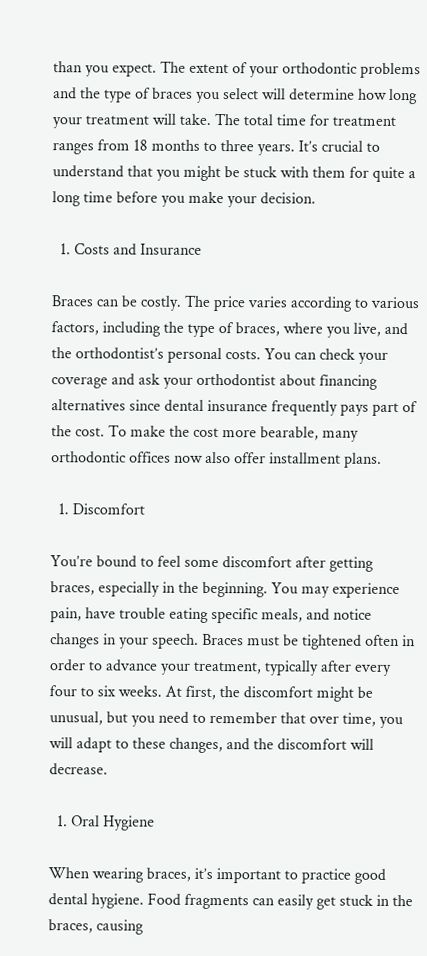than you expect. The extent of your orthodontic problems and the type of braces you select will determine how long your treatment will take. The total time for treatment ranges from 18 months to three years. It’s crucial to understand that you might be stuck with them for quite a long time before you make your decision.

  1. Costs and Insurance

Braces can be costly. The price varies according to various factors, including the type of braces, where you live, and the orthodontist’s personal costs. You can check your coverage and ask your orthodontist about financing alternatives since dental insurance frequently pays part of the cost. To make the cost more bearable, many orthodontic offices now also offer installment plans.

  1. Discomfort

You’re bound to feel some discomfort after getting braces, especially in the beginning. You may experience pain, have trouble eating specific meals, and notice changes in your speech. Braces must be tightened often in order to advance your treatment, typically after every four to six weeks. At first, the discomfort might be unusual, but you need to remember that over time, you will adapt to these changes, and the discomfort will decrease.

  1. Oral Hygiene

When wearing braces, it’s important to practice good dental hygiene. Food fragments can easily get stuck in the braces, causing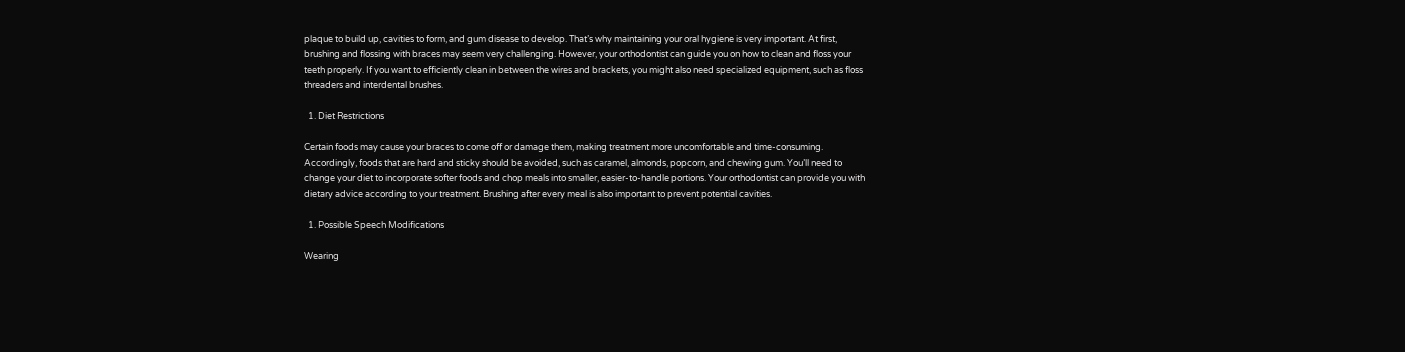plaque to build up, cavities to form, and gum disease to develop. That’s why maintaining your oral hygiene is very important. At first, brushing and flossing with braces may seem very challenging. However, your orthodontist can guide you on how to clean and floss your teeth properly. If you want to efficiently clean in between the wires and brackets, you might also need specialized equipment, such as floss threaders and interdental brushes.

  1. Diet Restrictions

Certain foods may cause your braces to come off or damage them, making treatment more uncomfortable and time-consuming. Accordingly, foods that are hard and sticky should be avoided, such as caramel, almonds, popcorn, and chewing gum. You’ll need to change your diet to incorporate softer foods and chop meals into smaller, easier-to-handle portions. Your orthodontist can provide you with dietary advice according to your treatment. Brushing after every meal is also important to prevent potential cavities.

  1. Possible Speech Modifications

Wearing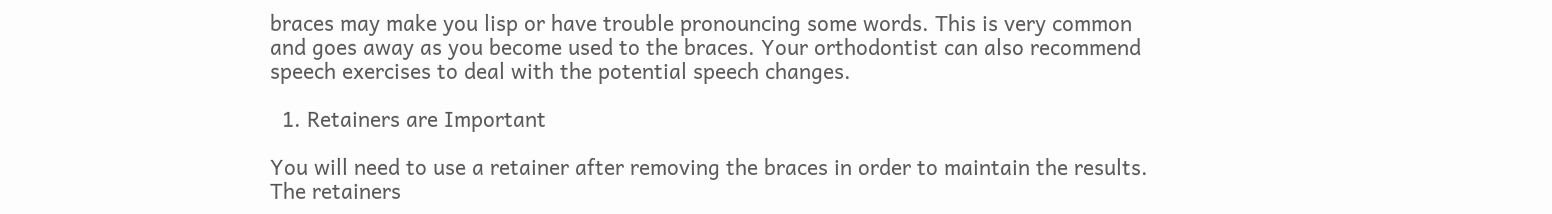braces may make you lisp or have trouble pronouncing some words. This is very common and goes away as you become used to the braces. Your orthodontist can also recommend speech exercises to deal with the potential speech changes.

  1. Retainers are Important

You will need to use a retainer after removing the braces in order to maintain the results. The retainers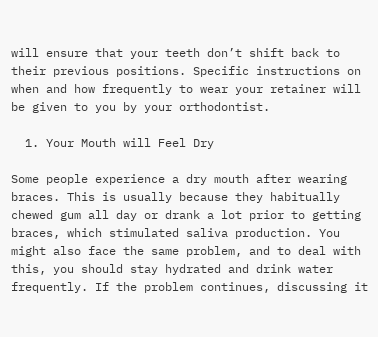will ensure that your teeth don’t shift back to their previous positions. Specific instructions on when and how frequently to wear your retainer will be given to you by your orthodontist.

  1. Your Mouth will Feel Dry

Some people experience a dry mouth after wearing braces. This is usually because they habitually chewed gum all day or drank a lot prior to getting braces, which stimulated saliva production. You might also face the same problem, and to deal with this, you should stay hydrated and drink water frequently. If the problem continues, discussing it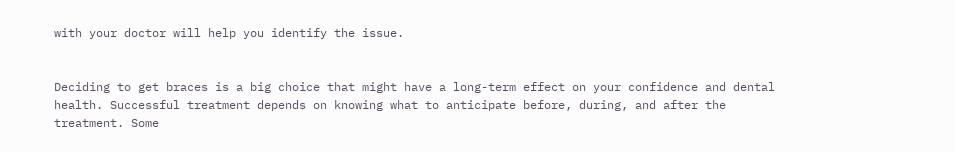with your doctor will help you identify the issue.


Deciding to get braces is a big choice that might have a long-term effect on your confidence and dental health. Successful treatment depends on knowing what to anticipate before, during, and after the treatment. Some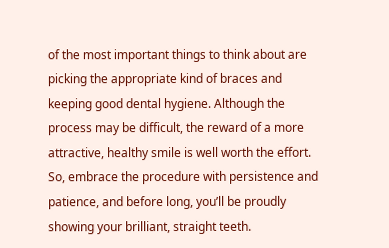of the most important things to think about are picking the appropriate kind of braces and keeping good dental hygiene. Although the process may be difficult, the reward of a more attractive, healthy smile is well worth the effort. So, embrace the procedure with persistence and patience, and before long, you’ll be proudly showing your brilliant, straight teeth.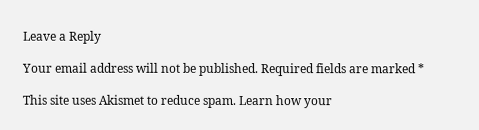Leave a Reply

Your email address will not be published. Required fields are marked *

This site uses Akismet to reduce spam. Learn how your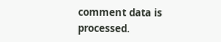comment data is processed.